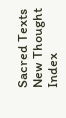Sacred Texts  New Thought  Index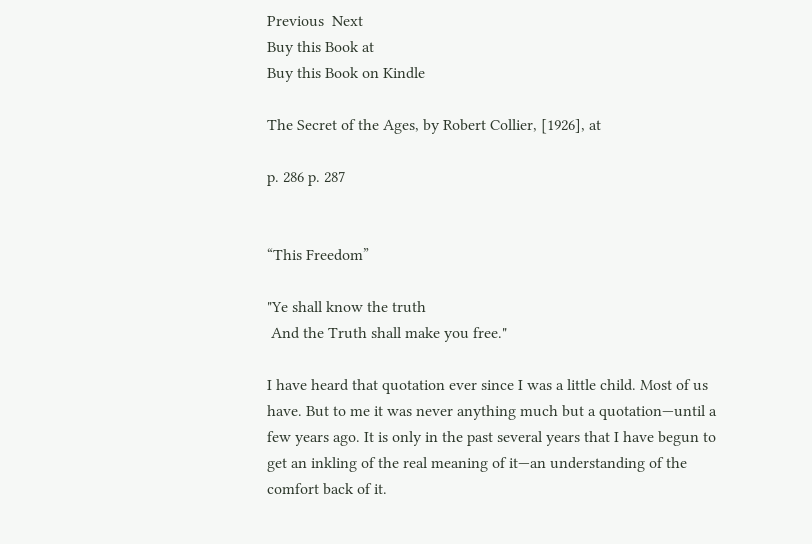Previous  Next
Buy this Book at
Buy this Book on Kindle

The Secret of the Ages, by Robert Collier, [1926], at

p. 286 p. 287


“This Freedom”

"Ye shall know the truth
 And the Truth shall make you free."

I have heard that quotation ever since I was a little child. Most of us have. But to me it was never anything much but a quotation—until a few years ago. It is only in the past several years that I have begun to get an inkling of the real meaning of it—an understanding of the comfort back of it.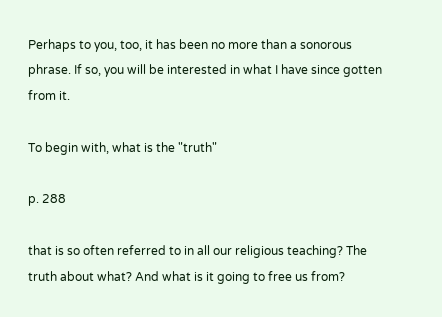Perhaps to you, too, it has been no more than a sonorous phrase. If so, you will be interested in what I have since gotten from it.

To begin with, what is the "truth"

p. 288

that is so often referred to in all our religious teaching? The truth about what? And what is it going to free us from?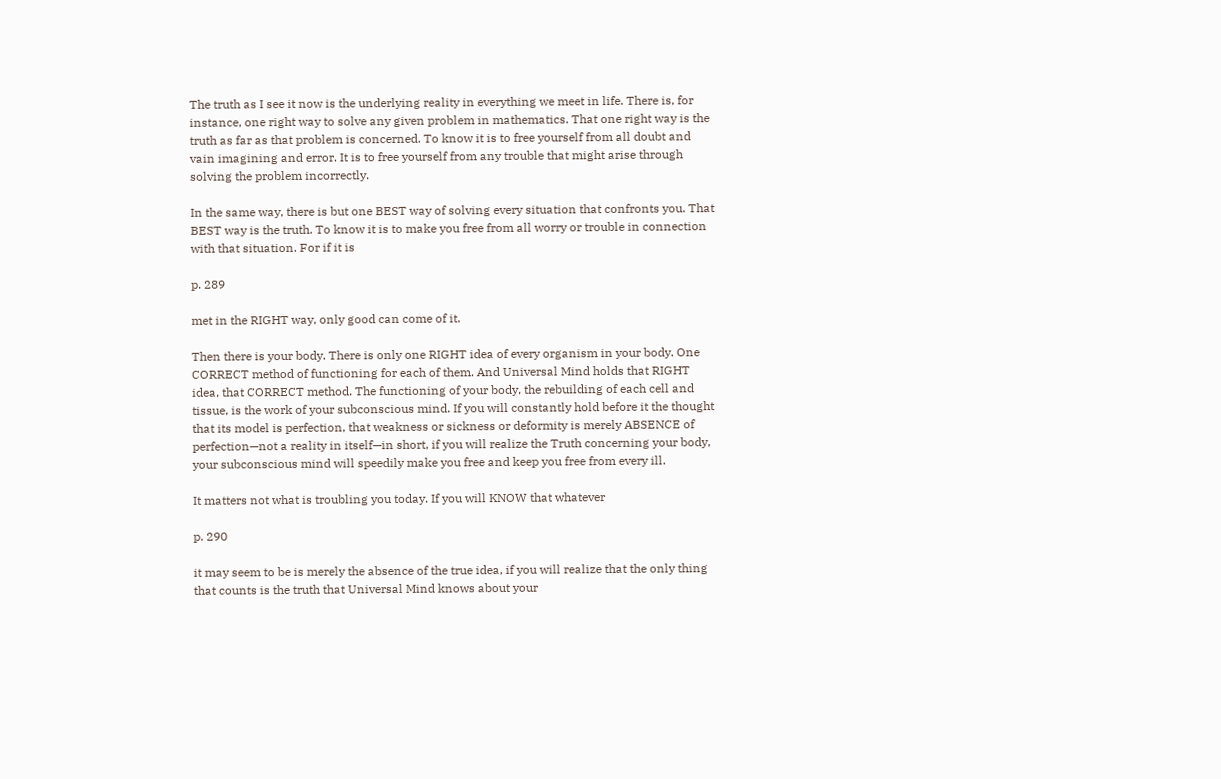The truth as I see it now is the underlying reality in everything we meet in life. There is, for instance, one right way to solve any given problem in mathematics. That one right way is the truth as far as that problem is concerned. To know it is to free yourself from all doubt and vain imagining and error. It is to free yourself from any trouble that might arise through solving the problem incorrectly.

In the same way, there is but one BEST way of solving every situation that confronts you. That BEST way is the truth. To know it is to make you free from all worry or trouble in connection with that situation. For if it is

p. 289

met in the RIGHT way, only good can come of it.

Then there is your body. There is only one RIGHT idea of every organism in your body. One CORRECT method of functioning for each of them. And Universal Mind holds that RIGHT idea, that CORRECT method. The functioning of your body, the rebuilding of each cell and tissue, is the work of your subconscious mind. If you will constantly hold before it the thought that its model is perfection, that weakness or sickness or deformity is merely ABSENCE of perfection—not a reality in itself—in short, if you will realize the Truth concerning your body, your subconscious mind will speedily make you free and keep you free from every ill.

It matters not what is troubling you today. If you will KNOW that whatever

p. 290

it may seem to be is merely the absence of the true idea, if you will realize that the only thing that counts is the truth that Universal Mind knows about your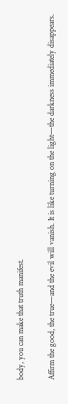body, you can make that truth manifest.

Affirm the good, the true—and the evil will vanish. It is like turning on the light—the darkness immediately disappears.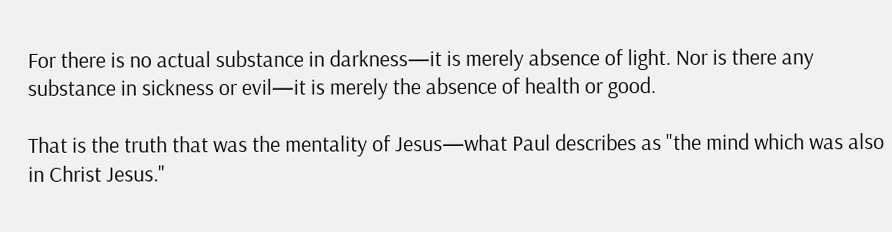For there is no actual substance in darkness—it is merely absence of light. Nor is there any substance in sickness or evil—it is merely the absence of health or good.

That is the truth that was the mentality of Jesus—what Paul describes as "the mind which was also in Christ Jesus."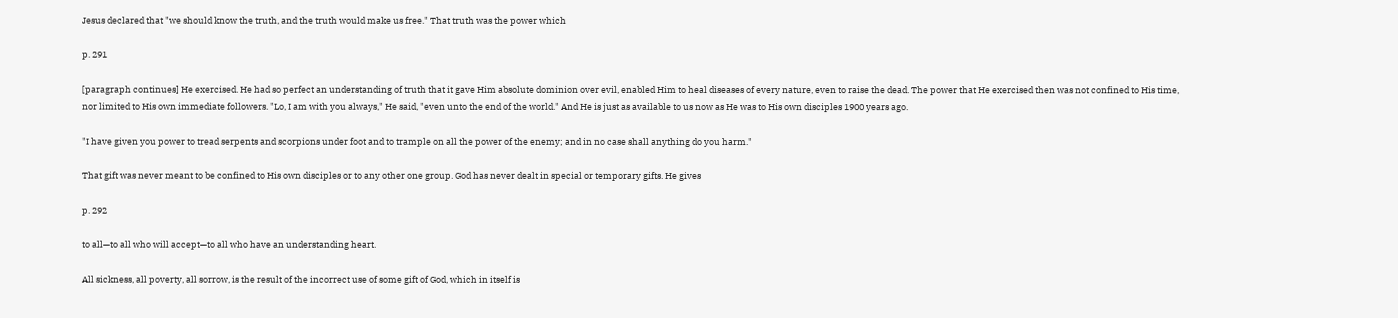Jesus declared that "we should know the truth, and the truth would make us free." That truth was the power which

p. 291

[paragraph continues] He exercised. He had so perfect an understanding of truth that it gave Him absolute dominion over evil, enabled Him to heal diseases of every nature, even to raise the dead. The power that He exercised then was not confined to His time, nor limited to His own immediate followers. "Lo, I am with you always," He said, "even unto the end of the world." And He is just as available to us now as He was to His own disciples 1900 years ago.

"I have given you power to tread serpents and scorpions under foot and to trample on all the power of the enemy; and in no case shall anything do you harm."

That gift was never meant to be confined to His own disciples or to any other one group. God has never dealt in special or temporary gifts. He gives

p. 292

to all—to all who will accept—to all who have an understanding heart.

All sickness, all poverty, all sorrow, is the result of the incorrect use of some gift of God, which in itself is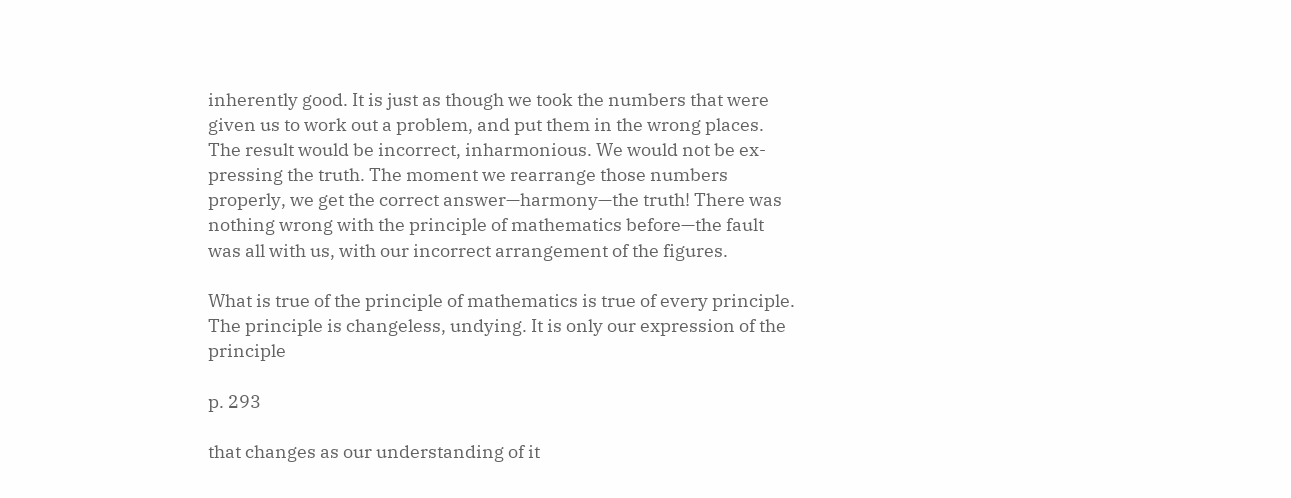inherently good. It is just as though we took the numbers that were given us to work out a problem, and put them in the wrong places. The result would be incorrect, inharmonious. We would not be ex-pressing the truth. The moment we rearrange those numbers properly, we get the correct answer—harmony—the truth! There was nothing wrong with the principle of mathematics before—the fault was all with us, with our incorrect arrangement of the figures.

What is true of the principle of mathematics is true of every principle. The principle is changeless, undying. It is only our expression of the principle

p. 293

that changes as our understanding of it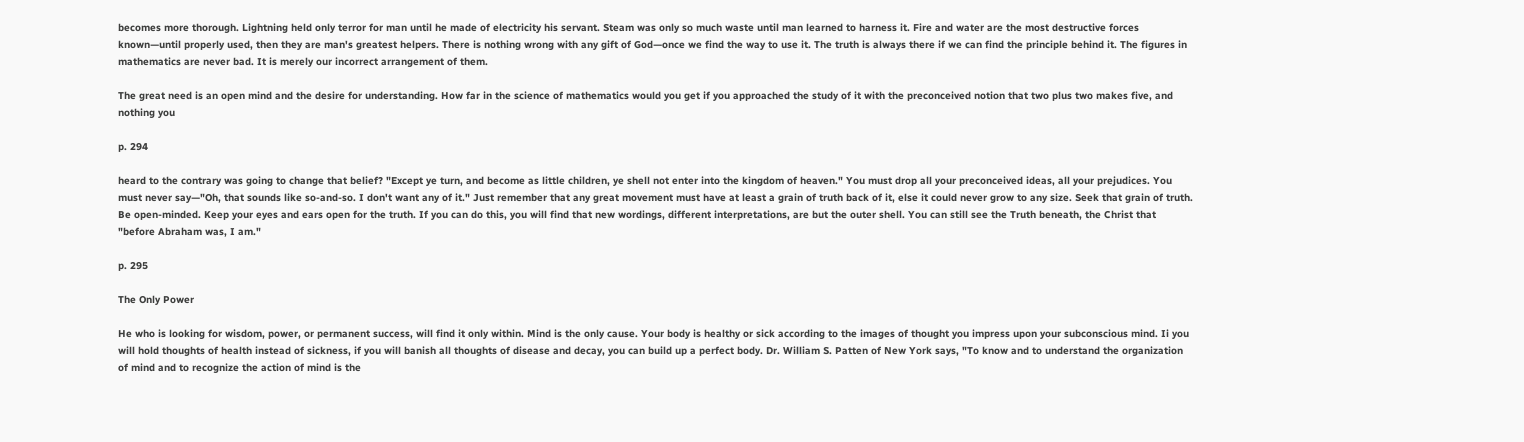becomes more thorough. Lightning held only terror for man until he made of electricity his servant. Steam was only so much waste until man learned to harness it. Fire and water are the most destructive forces known—until properly used, then they are man's greatest helpers. There is nothing wrong with any gift of God—once we find the way to use it. The truth is always there if we can find the principle behind it. The figures in mathematics are never bad. It is merely our incorrect arrangement of them.

The great need is an open mind and the desire for understanding. How far in the science of mathematics would you get if you approached the study of it with the preconceived notion that two plus two makes five, and nothing you

p. 294

heard to the contrary was going to change that belief? "Except ye turn, and become as little children, ye shell not enter into the kingdom of heaven." You must drop all your preconceived ideas, all your prejudices. You must never say—"Oh, that sounds like so-and-so. I don't want any of it." Just remember that any great movement must have at least a grain of truth back of it, else it could never grow to any size. Seek that grain of truth. Be open-minded. Keep your eyes and ears open for the truth. If you can do this, you will find that new wordings, different interpretations, are but the outer shell. You can still see the Truth beneath, the Christ that "before Abraham was, I am."

p. 295

The Only Power

He who is looking for wisdom, power, or permanent success, will find it only within. Mind is the only cause. Your body is healthy or sick according to the images of thought you impress upon your subconscious mind. Ii you will hold thoughts of health instead of sickness, if you will banish all thoughts of disease and decay, you can build up a perfect body. Dr. William S. Patten of New York says, "To know and to understand the organization of mind and to recognize the action of mind is the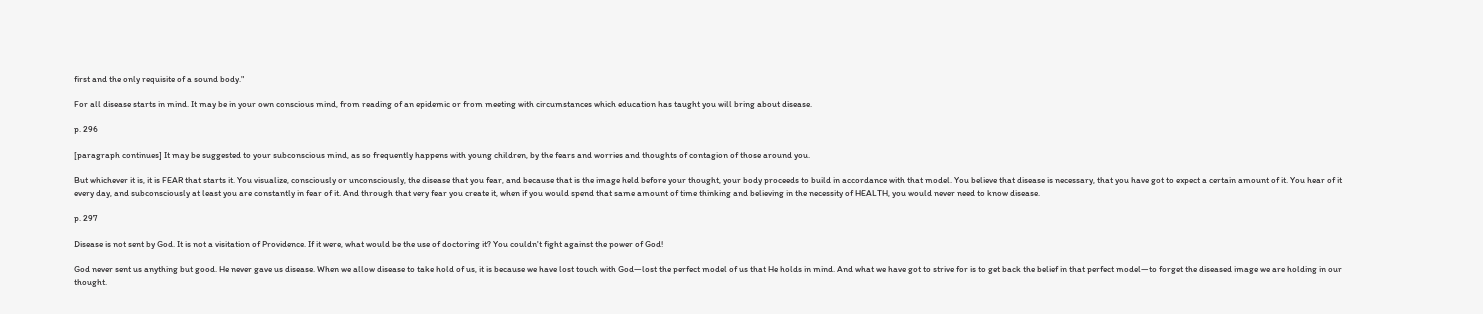first and the only requisite of a sound body."

For all disease starts in mind. It may be in your own conscious mind, from reading of an epidemic or from meeting with circumstances which education has taught you will bring about disease.

p. 296

[paragraph continues] It may be suggested to your subconscious mind, as so frequently happens with young children, by the fears and worries and thoughts of contagion of those around you.

But whichever it is, it is FEAR that starts it. You visualize, consciously or unconsciously, the disease that you fear, and because that is the image held before your thought, your body proceeds to build in accordance with that model. You believe that disease is necessary, that you have got to expect a certain amount of it. You hear of it every day, and subconsciously at least you are constantly in fear of it. And through that very fear you create it, when if you would spend that same amount of time thinking and believing in the necessity of HEALTH, you would never need to know disease.

p. 297

Disease is not sent by God. It is not a visitation of Providence. If it were, what would be the use of doctoring it? You couldn't fight against the power of God!

God never sent us anything but good. He never gave us disease. When we allow disease to take hold of us, it is because we have lost touch with God—lost the perfect model of us that He holds in mind. And what we have got to strive for is to get back the belief in that perfect model—to forget the diseased image we are holding in our thought.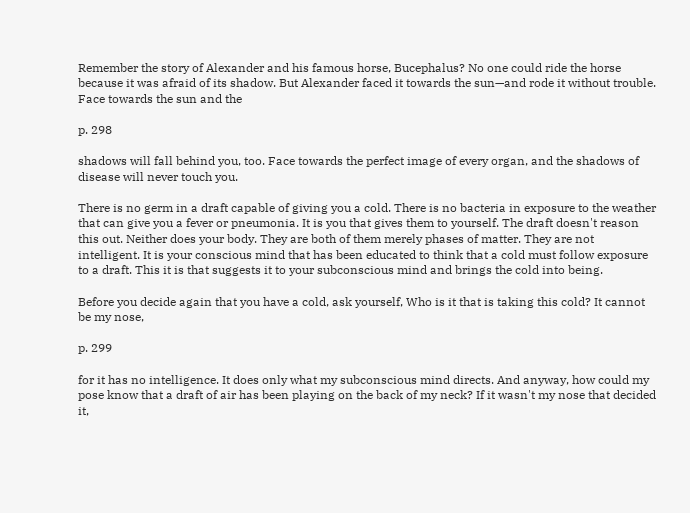Remember the story of Alexander and his famous horse, Bucephalus? No one could ride the horse because it was afraid of its shadow. But Alexander faced it towards the sun—and rode it without trouble. Face towards the sun and the

p. 298

shadows will fall behind you, too. Face towards the perfect image of every organ, and the shadows of disease will never touch you.

There is no germ in a draft capable of giving you a cold. There is no bacteria in exposure to the weather that can give you a fever or pneumonia. It is you that gives them to yourself. The draft doesn't reason this out. Neither does your body. They are both of them merely phases of matter. They are not intelligent. It is your conscious mind that has been educated to think that a cold must follow exposure to a draft. This it is that suggests it to your subconscious mind and brings the cold into being.

Before you decide again that you have a cold, ask yourself, Who is it that is taking this cold? It cannot be my nose,

p. 299

for it has no intelligence. It does only what my subconscious mind directs. And anyway, how could my pose know that a draft of air has been playing on the back of my neck? If it wasn't my nose that decided it,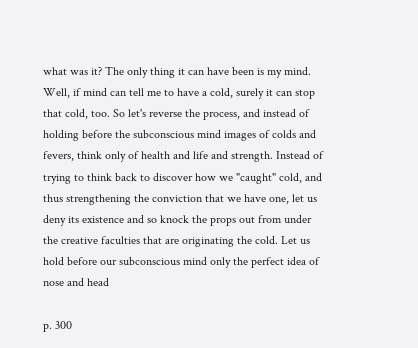what was it? The only thing it can have been is my mind. Well, if mind can tell me to have a cold, surely it can stop that cold, too. So let's reverse the process, and instead of holding before the subconscious mind images of colds and fevers, think only of health and life and strength. Instead of trying to think back to discover how we "caught" cold, and thus strengthening the conviction that we have one, let us deny its existence and so knock the props out from under the creative faculties that are originating the cold. Let us hold before our subconscious mind only the perfect idea of nose and head

p. 300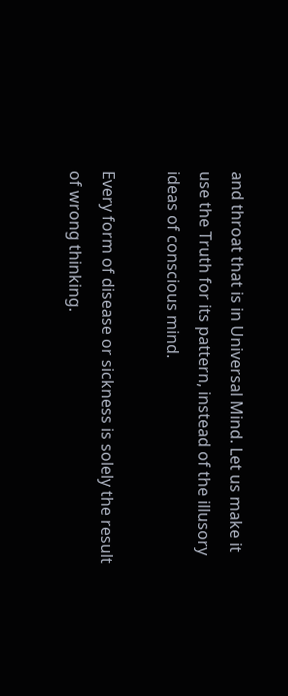and throat that is in Universal Mind. Let us make it use the Truth for its pattern, instead of the illusory ideas of conscious mind.

Every form of disease or sickness is solely the result of wrong thinking.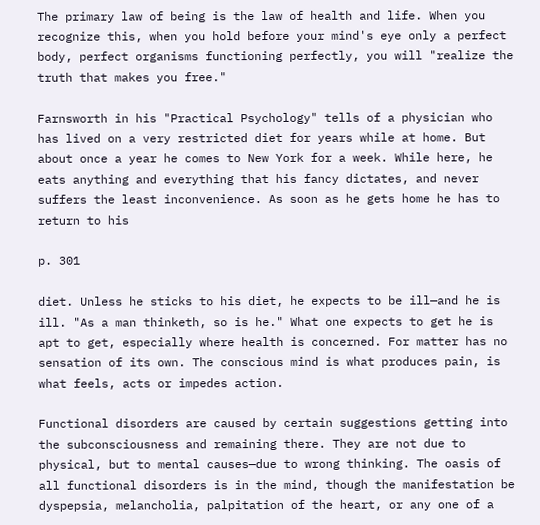The primary law of being is the law of health and life. When you recognize this, when you hold before your mind's eye only a perfect body, perfect organisms functioning perfectly, you will "realize the truth that makes you free."

Farnsworth in his "Practical Psychology" tells of a physician who has lived on a very restricted diet for years while at home. But about once a year he comes to New York for a week. While here, he eats anything and everything that his fancy dictates, and never suffers the least inconvenience. As soon as he gets home he has to return to his

p. 301

diet. Unless he sticks to his diet, he expects to be ill—and he is ill. "As a man thinketh, so is he." What one expects to get he is apt to get, especially where health is concerned. For matter has no sensation of its own. The conscious mind is what produces pain, is what feels, acts or impedes action.

Functional disorders are caused by certain suggestions getting into the subconsciousness and remaining there. They are not due to physical, but to mental causes—due to wrong thinking. The oasis of all functional disorders is in the mind, though the manifestation be dyspepsia, melancholia, palpitation of the heart, or any one of a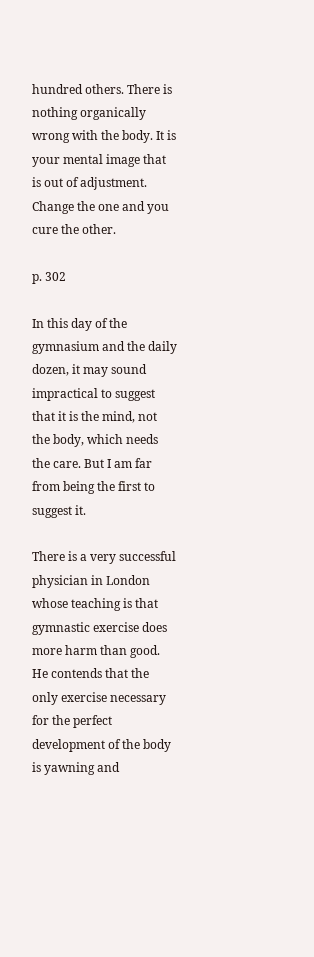hundred others. There is nothing organically wrong with the body. It is your mental image that is out of adjustment. Change the one and you cure the other.

p. 302

In this day of the gymnasium and the daily dozen, it may sound impractical to suggest that it is the mind, not the body, which needs the care. But I am far from being the first to suggest it.

There is a very successful physician in London whose teaching is that gymnastic exercise does more harm than good. He contends that the only exercise necessary for the perfect development of the body is yawning and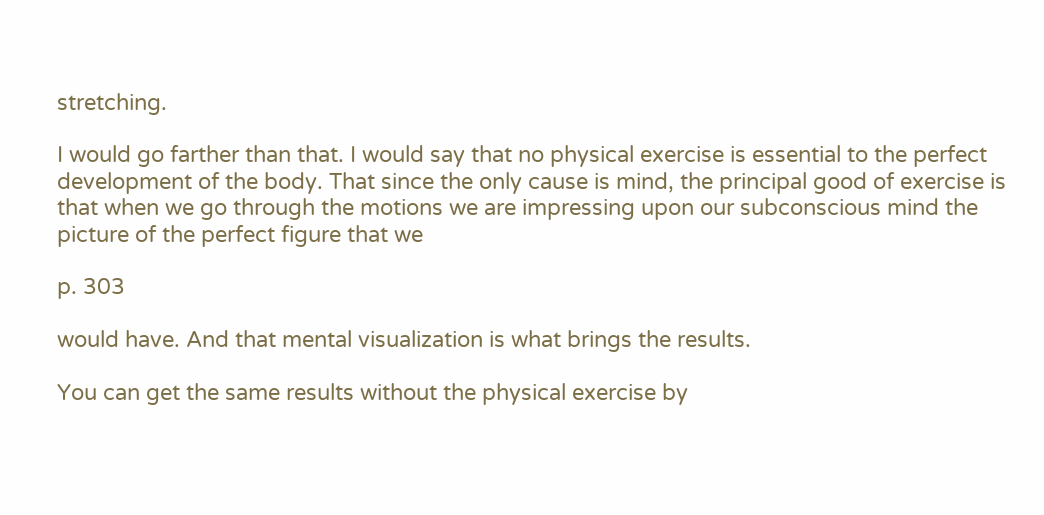stretching.

I would go farther than that. I would say that no physical exercise is essential to the perfect development of the body. That since the only cause is mind, the principal good of exercise is that when we go through the motions we are impressing upon our subconscious mind the picture of the perfect figure that we

p. 303

would have. And that mental visualization is what brings the results.

You can get the same results without the physical exercise by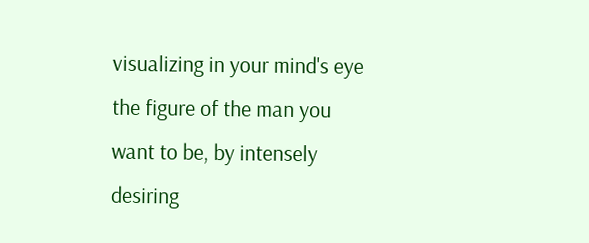visualizing in your mind's eye the figure of the man you want to be, by intensely desiring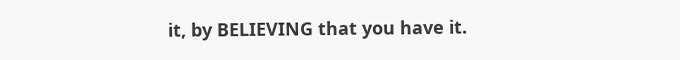it, by BELIEVING that you have it.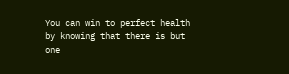You can win to perfect health by knowing that there is but one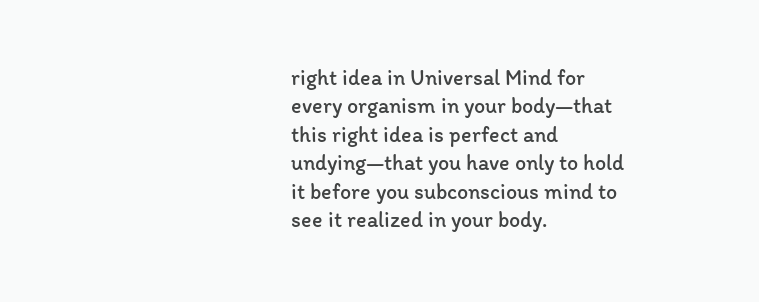right idea in Universal Mind for every organism in your body—that this right idea is perfect and undying—that you have only to hold it before you subconscious mind to see it realized in your body.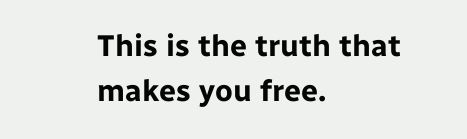This is the truth that makes you free.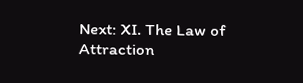Next: XI. The Law of Attraction